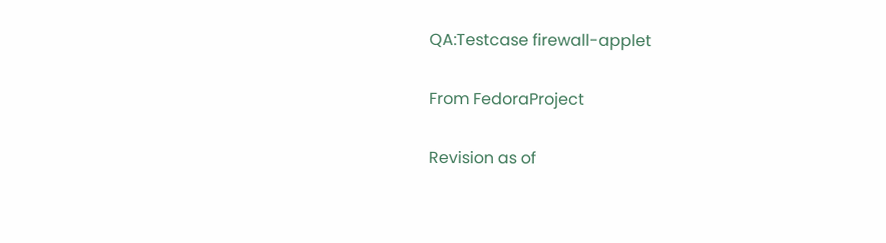QA:Testcase firewall-applet

From FedoraProject

Revision as of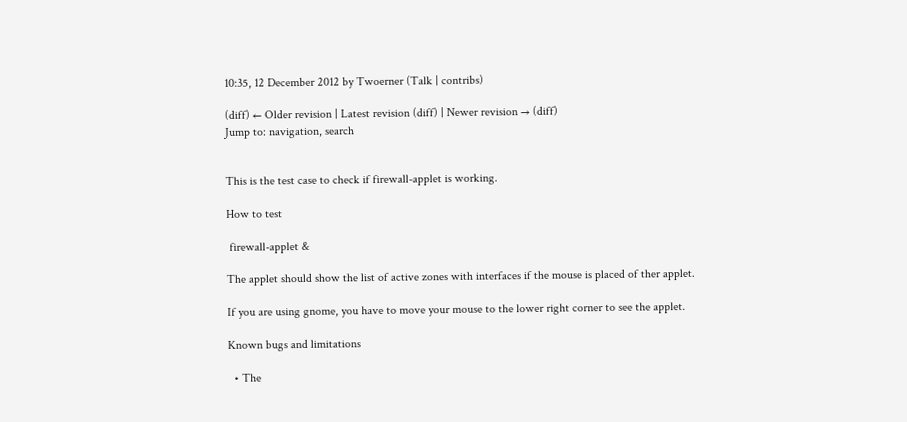10:35, 12 December 2012 by Twoerner (Talk | contribs)

(diff) ← Older revision | Latest revision (diff) | Newer revision → (diff)
Jump to: navigation, search


This is the test case to check if firewall-applet is working.

How to test

 firewall-applet &

The applet should show the list of active zones with interfaces if the mouse is placed of ther applet.

If you are using gnome, you have to move your mouse to the lower right corner to see the applet.

Known bugs and limitations

  • The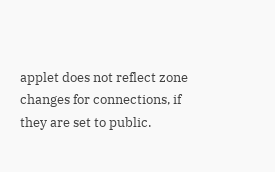applet does not reflect zone changes for connections, if they are set to public.